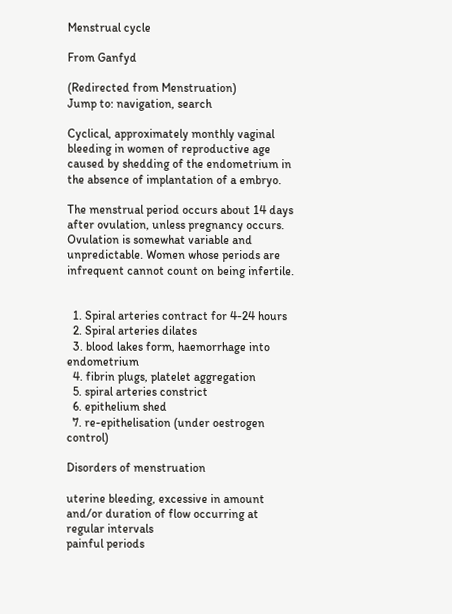Menstrual cycle

From Ganfyd

(Redirected from Menstruation)
Jump to: navigation, search

Cyclical, approximately monthly vaginal bleeding in women of reproductive age caused by shedding of the endometrium in the absence of implantation of a embryo.

The menstrual period occurs about 14 days after ovulation, unless pregnancy occurs. Ovulation is somewhat variable and unpredictable. Women whose periods are infrequent cannot count on being infertile.


  1. Spiral arteries contract for 4-24 hours
  2. Spiral arteries dilates
  3. blood lakes form, haemorrhage into endometrium
  4. fibrin plugs, platelet aggregation
  5. spiral arteries constrict
  6. epithelium shed
  7. re-epithelisation (under oestrogen control)

Disorders of menstruation

uterine bleeding, excessive in amount and/or duration of flow occurring at regular intervals
painful periods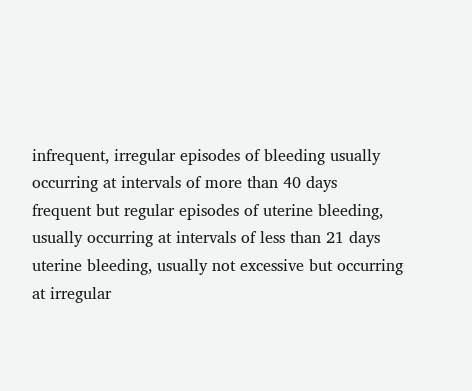infrequent, irregular episodes of bleeding usually occurring at intervals of more than 40 days
frequent but regular episodes of uterine bleeding, usually occurring at intervals of less than 21 days
uterine bleeding, usually not excessive but occurring at irregular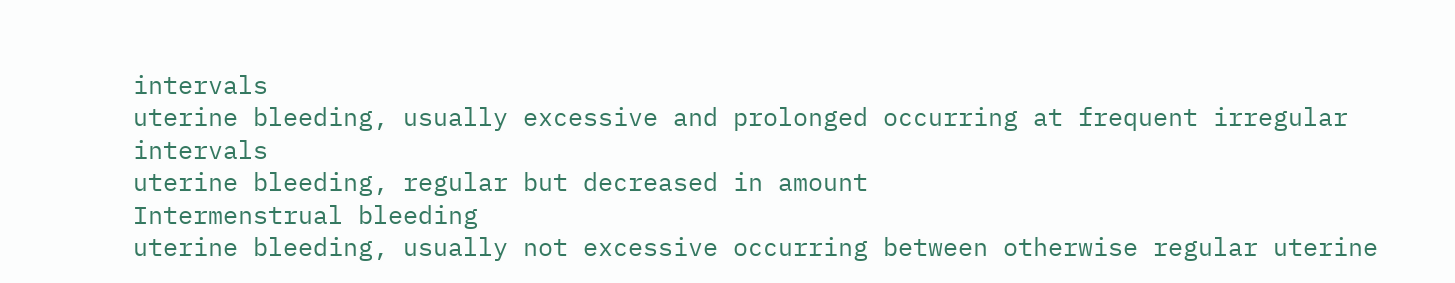intervals
uterine bleeding, usually excessive and prolonged occurring at frequent irregular intervals
uterine bleeding, regular but decreased in amount
Intermenstrual bleeding
uterine bleeding, usually not excessive occurring between otherwise regular uterine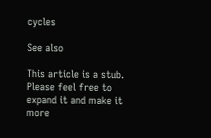cycles

See also

This article is a stub. Please feel free to expand it and make it more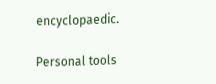encyclopaedic.

Personal tools